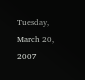Tuesday, March 20, 2007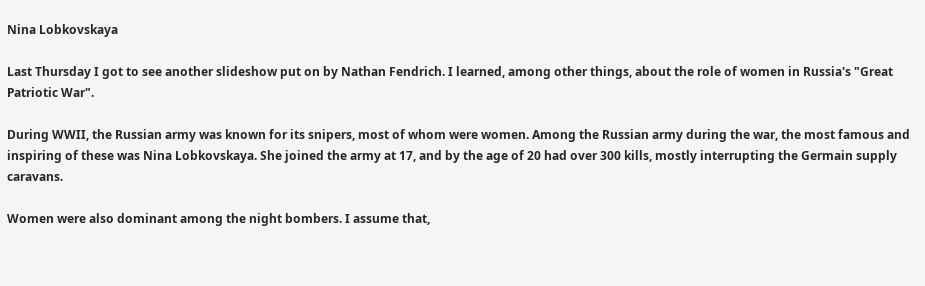Nina Lobkovskaya

Last Thursday I got to see another slideshow put on by Nathan Fendrich. I learned, among other things, about the role of women in Russia's "Great Patriotic War".

During WWII, the Russian army was known for its snipers, most of whom were women. Among the Russian army during the war, the most famous and inspiring of these was Nina Lobkovskaya. She joined the army at 17, and by the age of 20 had over 300 kills, mostly interrupting the Germain supply caravans.

Women were also dominant among the night bombers. I assume that,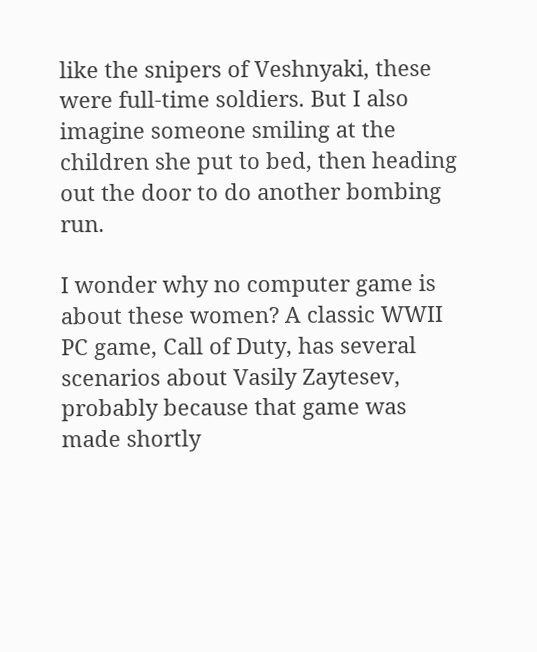like the snipers of Veshnyaki, these were full-time soldiers. But I also imagine someone smiling at the children she put to bed, then heading out the door to do another bombing run.

I wonder why no computer game is about these women? A classic WWII PC game, Call of Duty, has several scenarios about Vasily Zaytesev, probably because that game was made shortly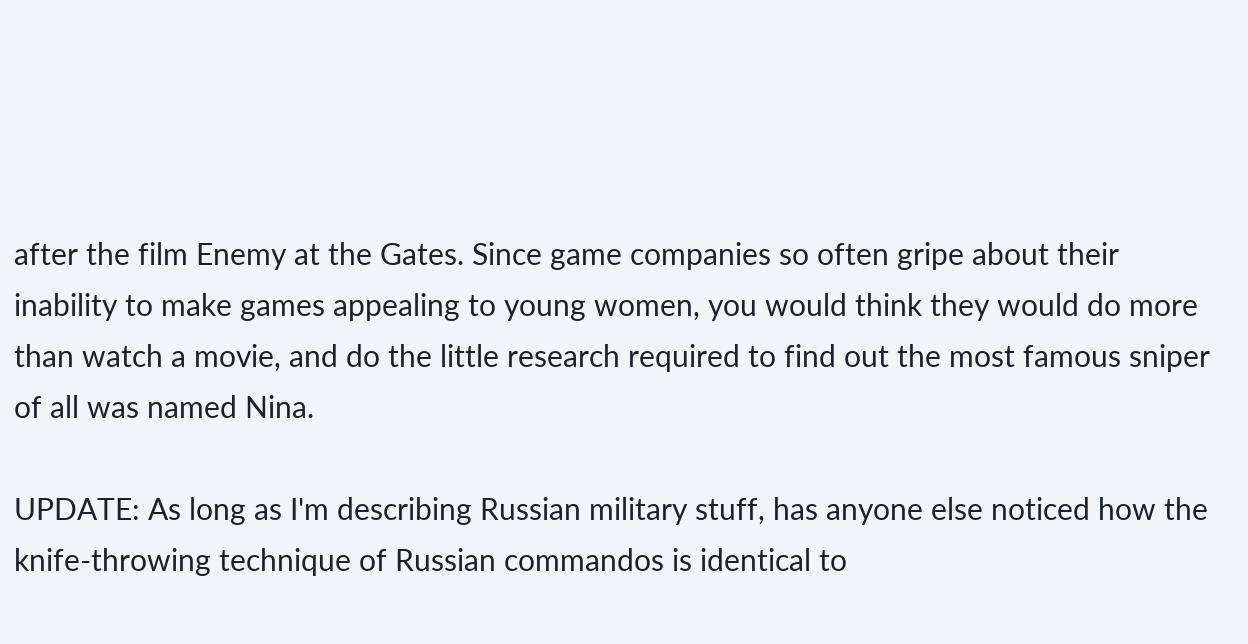after the film Enemy at the Gates. Since game companies so often gripe about their inability to make games appealing to young women, you would think they would do more than watch a movie, and do the little research required to find out the most famous sniper of all was named Nina.

UPDATE: As long as I'm describing Russian military stuff, has anyone else noticed how the knife-throwing technique of Russian commandos is identical to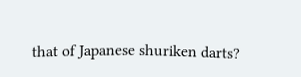that of Japanese shuriken darts?